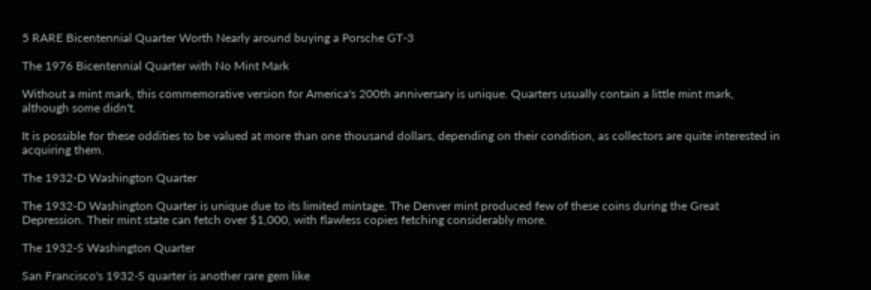5 RARE Bicentennial Quarter Worth Nearly around buying a Porsche GT-3

The 1976 Bicentennial Quarter with No Mint Mark

Without a mint mark, this commemorative version for America's 200th anniversary is unique. Quarters usually contain a little mint mark, although some didn't.

It is possible for these oddities to be valued at more than one thousand dollars, depending on their condition, as collectors are quite interested in acquiring them.

The 1932-D Washington Quarter

The 1932-D Washington Quarter is unique due to its limited mintage. The Denver mint produced few of these coins during the Great Depression. Their mint state can fetch over $1,000, with flawless copies fetching considerably more.

The 1932-S Washington Quarter

San Francisco's 1932-S quarter is another rare gem like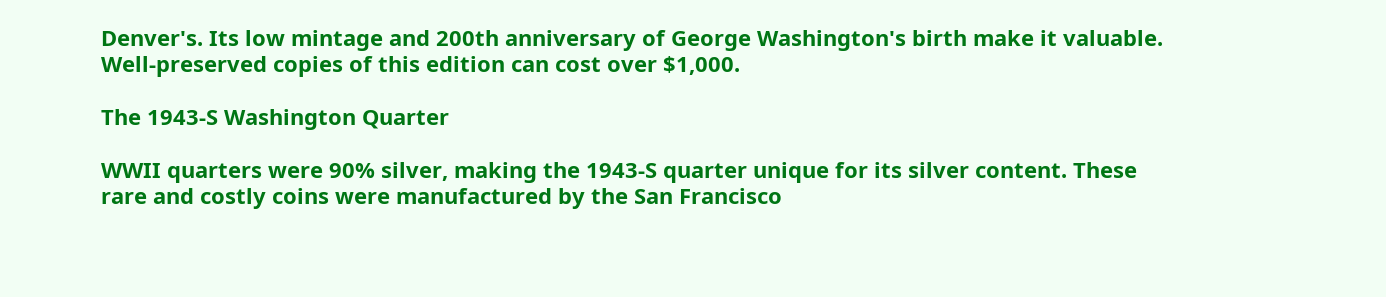Denver's. Its low mintage and 200th anniversary of George Washington's birth make it valuable. Well-preserved copies of this edition can cost over $1,000.

The 1943-S Washington Quarter

WWII quarters were 90% silver, making the 1943-S quarter unique for its silver content. These rare and costly coins were manufactured by the San Francisco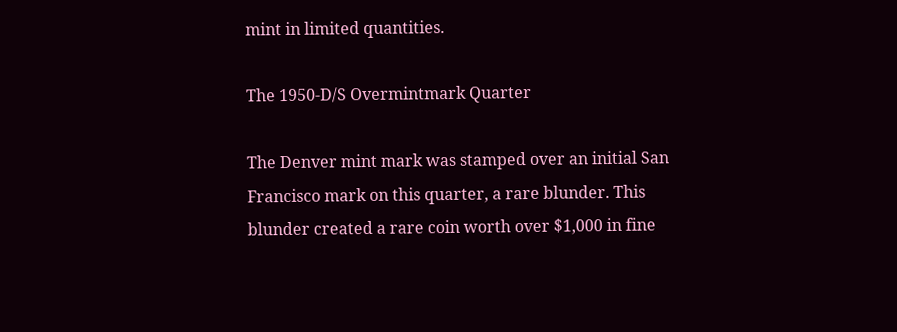mint in limited quantities.

The 1950-D/S Overmintmark Quarter

The Denver mint mark was stamped over an initial San Francisco mark on this quarter, a rare blunder. This blunder created a rare coin worth over $1,000 in fine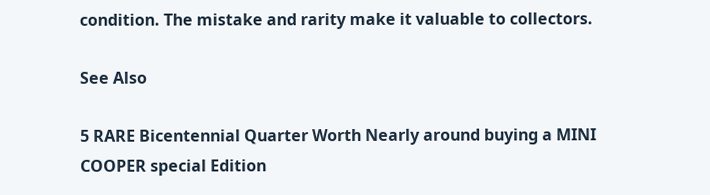condition. The mistake and rarity make it valuable to collectors.

See Also

5 RARE Bicentennial Quarter Worth Nearly around buying a MINI COOPER special Edition